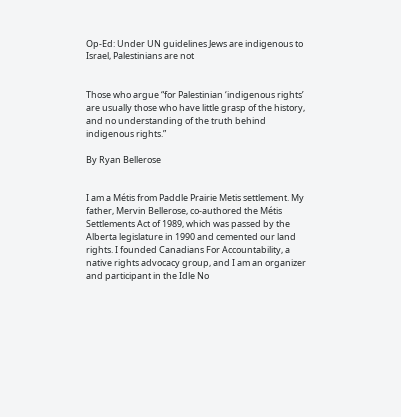Op-Ed: Under UN guidelines Jews are indigenous to Israel, Palestinians are not


Those who argue “for Palestinian ‘indigenous rights’ are usually those who have little grasp of the history, and no understanding of the truth behind indigenous rights.”

By Ryan Bellerose


I am a Métis from Paddle Prairie Metis settlement. My father, Mervin Bellerose, co-authored the Métis Settlements Act of 1989, which was passed by the Alberta legislature in 1990 and cemented our land rights. I founded Canadians For Accountability, a native rights advocacy group, and I am an organizer and participant in the Idle No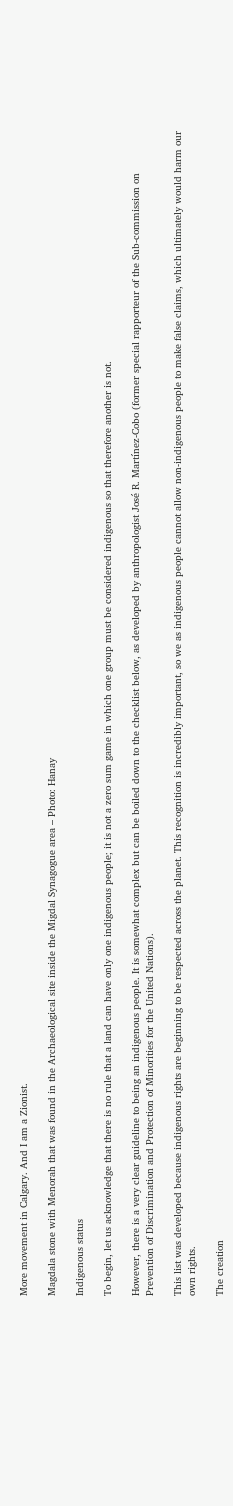More movement in Calgary. And I am a Zionist.

Magdala stone with Menorah that was found in the Archaeological site inside the Migdal Synagogue area – Photo: Hanay

Indigenous status

To begin, let us acknowledge that there is no rule that a land can have only one indigenous people; it is not a zero sum game in which one group must be considered indigenous so that therefore another is not.

However, there is a very clear guideline to being an indigenous people. It is somewhat complex but can be boiled down to the checklist below, as developed by anthropologist José R. Martínez-Cobo (former special rapporteur of the Sub-commission on Prevention of Discrimination and Protection of Minorities for the United Nations).

This list was developed because indigenous rights are beginning to be respected across the planet. This recognition is incredibly important, so we as indigenous people cannot allow non-indigenous people to make false claims, which ultimately would harm our own rights.

The creation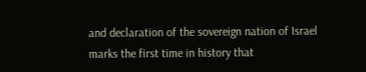and declaration of the sovereign nation of Israel marks the first time in history that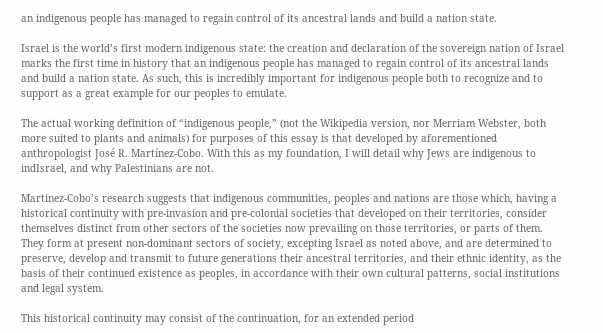an indigenous people has managed to regain control of its ancestral lands and build a nation state.

Israel is the world’s first modern indigenous state: the creation and declaration of the sovereign nation of Israel marks the first time in history that an indigenous people has managed to regain control of its ancestral lands and build a nation state. As such, this is incredibly important for indigenous people both to recognize and to support as a great example for our peoples to emulate.

The actual working definition of “indigenous people,” (not the Wikipedia version, nor Merriam Webster, both more suited to plants and animals) for purposes of this essay is that developed by aforementioned anthropologist José R. Martínez-Cobo. With this as my foundation, I will detail why Jews are indigenous to indIsrael, and why Palestinians are not.

Martinez-Cobo’s research suggests that indigenous communities, peoples and nations are those which, having a historical continuity with pre-invasion and pre-colonial societies that developed on their territories, consider themselves distinct from other sectors of the societies now prevailing on those territories, or parts of them. They form at present non-dominant sectors of society, excepting Israel as noted above, and are determined to preserve, develop and transmit to future generations their ancestral territories, and their ethnic identity, as the basis of their continued existence as peoples, in accordance with their own cultural patterns, social institutions and legal system.

This historical continuity may consist of the continuation, for an extended period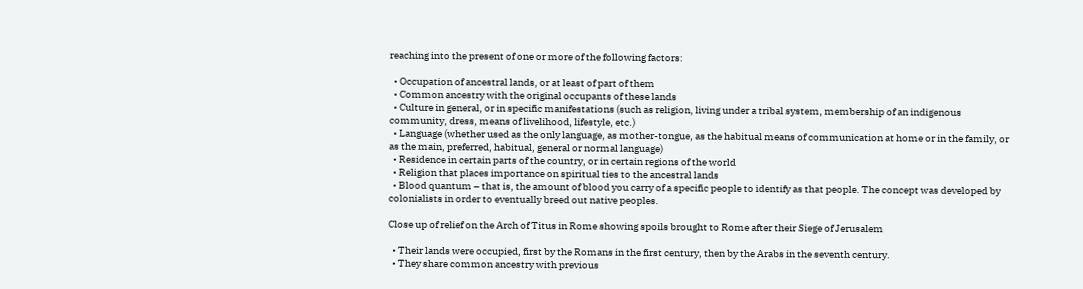reaching into the present of one or more of the following factors:

  • Occupation of ancestral lands, or at least of part of them
  • Common ancestry with the original occupants of these lands
  • Culture in general, or in specific manifestations (such as religion, living under a tribal system, membership of an indigenous community, dress, means of livelihood, lifestyle, etc.)
  • Language (whether used as the only language, as mother-tongue, as the habitual means of communication at home or in the family, or as the main, preferred, habitual, general or normal language)
  • Residence in certain parts of the country, or in certain regions of the world
  • Religion that places importance on spiritual ties to the ancestral lands
  • Blood quantum – that is, the amount of blood you carry of a specific people to identify as that people. The concept was developed by colonialists in order to eventually breed out native peoples.

Close up of relief on the Arch of Titus in Rome showing spoils brought to Rome after their Siege of Jerusalem

  • Their lands were occupied, first by the Romans in the first century, then by the Arabs in the seventh century.
  • They share common ancestry with previous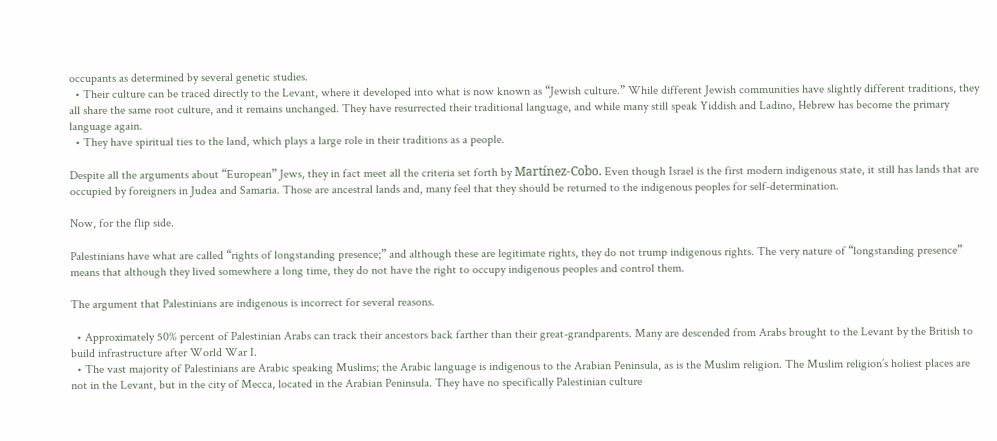occupants as determined by several genetic studies.
  • Their culture can be traced directly to the Levant, where it developed into what is now known as “Jewish culture.” While different Jewish communities have slightly different traditions, they all share the same root culture, and it remains unchanged. They have resurrected their traditional language, and while many still speak Yiddish and Ladino, Hebrew has become the primary language again.
  • They have spiritual ties to the land, which plays a large role in their traditions as a people.

Despite all the arguments about “European” Jews, they in fact meet all the criteria set forth by Martínez-Cobo. Even though Israel is the first modern indigenous state, it still has lands that are occupied by foreigners in Judea and Samaria. Those are ancestral lands and, many feel that they should be returned to the indigenous peoples for self-determination.

Now, for the flip side.

Palestinians have what are called “rights of longstanding presence;” and although these are legitimate rights, they do not trump indigenous rights. The very nature of “longstanding presence” means that although they lived somewhere a long time, they do not have the right to occupy indigenous peoples and control them.

The argument that Palestinians are indigenous is incorrect for several reasons.

  • Approximately 50% percent of Palestinian Arabs can track their ancestors back farther than their great-grandparents. Many are descended from Arabs brought to the Levant by the British to build infrastructure after World War I.
  • The vast majority of Palestinians are Arabic speaking Muslims; the Arabic language is indigenous to the Arabian Peninsula, as is the Muslim religion. The Muslim religion’s holiest places are not in the Levant, but in the city of Mecca, located in the Arabian Peninsula. They have no specifically Palestinian culture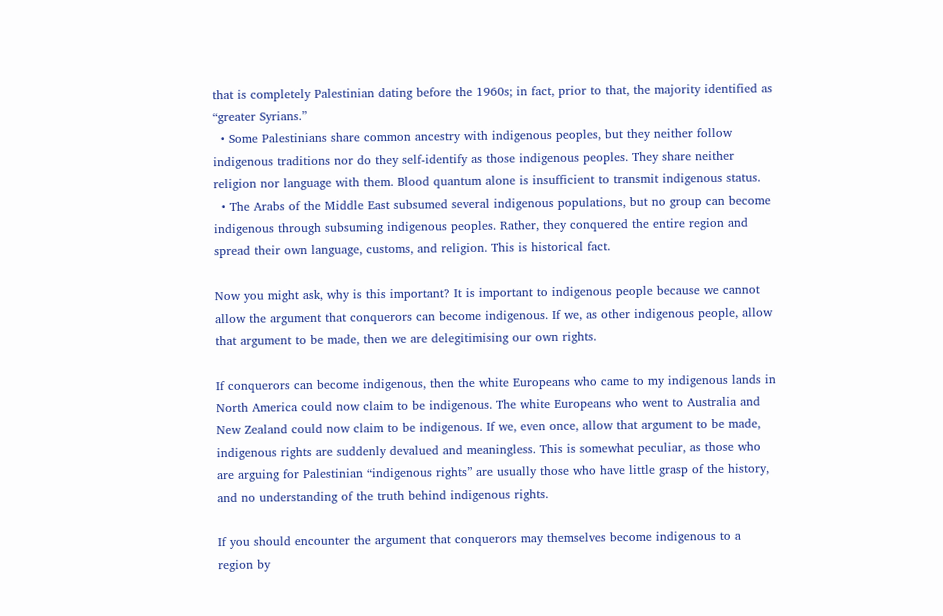that is completely Palestinian dating before the 1960s; in fact, prior to that, the majority identified as “greater Syrians.”
  • Some Palestinians share common ancestry with indigenous peoples, but they neither follow indigenous traditions nor do they self-identify as those indigenous peoples. They share neither religion nor language with them. Blood quantum alone is insufficient to transmit indigenous status.
  • The Arabs of the Middle East subsumed several indigenous populations, but no group can become indigenous through subsuming indigenous peoples. Rather, they conquered the entire region and spread their own language, customs, and religion. This is historical fact.

Now you might ask, why is this important? It is important to indigenous people because we cannot allow the argument that conquerors can become indigenous. If we, as other indigenous people, allow that argument to be made, then we are delegitimising our own rights.

If conquerors can become indigenous, then the white Europeans who came to my indigenous lands in North America could now claim to be indigenous. The white Europeans who went to Australia and New Zealand could now claim to be indigenous. If we, even once, allow that argument to be made, indigenous rights are suddenly devalued and meaningless. This is somewhat peculiar, as those who are arguing for Palestinian “indigenous rights” are usually those who have little grasp of the history, and no understanding of the truth behind indigenous rights.

If you should encounter the argument that conquerors may themselves become indigenous to a region by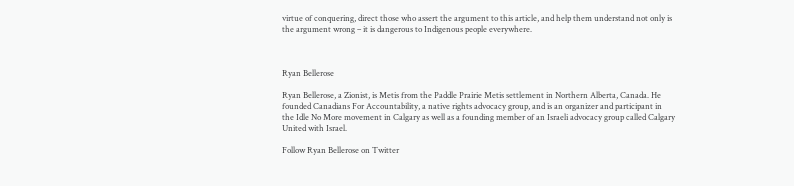virtue of conquering, direct those who assert the argument to this article, and help them understand not only is the argument wrong – it is dangerous to Indigenous people everywhere.



Ryan Bellerose

Ryan Bellerose, a Zionist, is Metis from the Paddle Prairie Metis settlement in Northern Alberta, Canada. He founded Canadians For Accountability, a native rights advocacy group, and is an organizer and participant in the Idle No More movement in Calgary as well as a founding member of an Israeli advocacy group called Calgary United with Israel.

Follow Ryan Bellerose on Twitter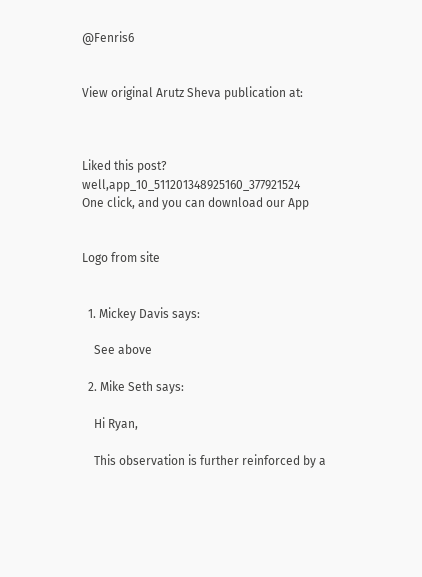@Fenris6


View original Arutz Sheva publication at:



Liked this post? well,app_10_511201348925160_377921524
One click, and you can download our App


Logo from site


  1. Mickey Davis says:

    See above

  2. Mike Seth says:

    Hi Ryan,

    This observation is further reinforced by a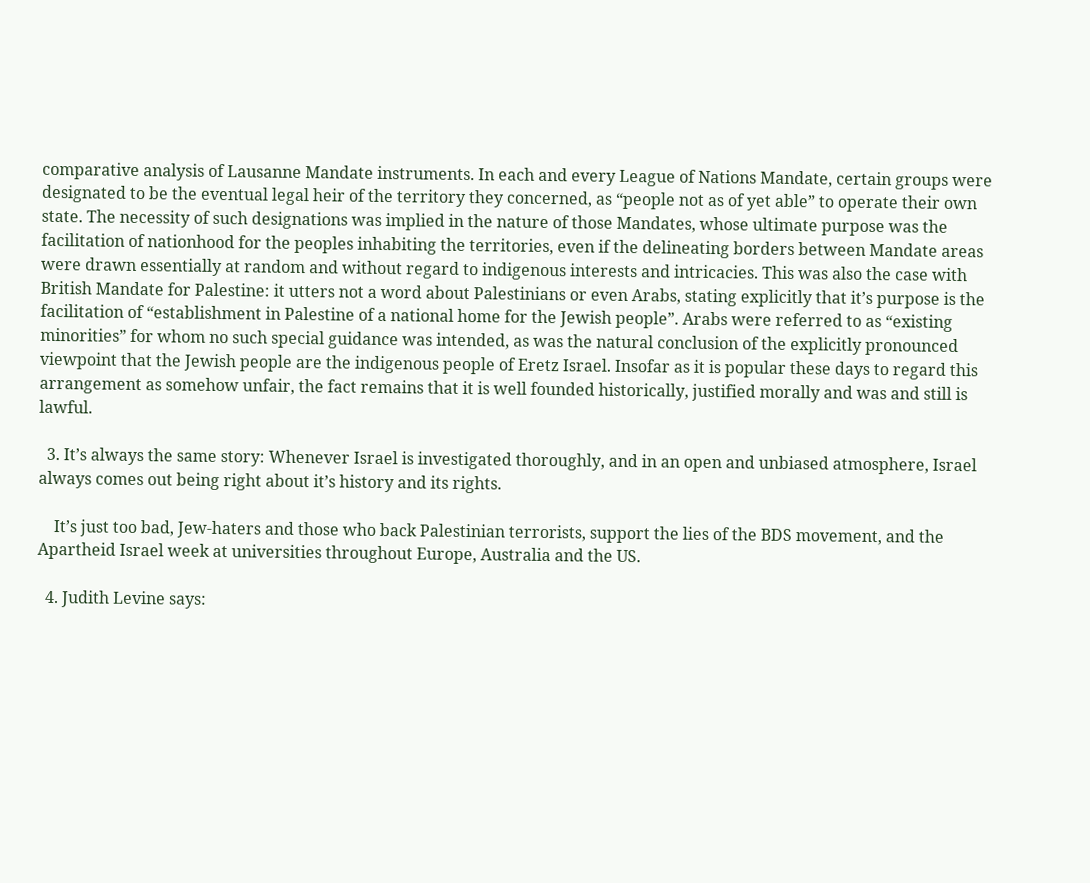comparative analysis of Lausanne Mandate instruments. In each and every League of Nations Mandate, certain groups were designated to be the eventual legal heir of the territory they concerned, as “people not as of yet able” to operate their own state. The necessity of such designations was implied in the nature of those Mandates, whose ultimate purpose was the facilitation of nationhood for the peoples inhabiting the territories, even if the delineating borders between Mandate areas were drawn essentially at random and without regard to indigenous interests and intricacies. This was also the case with British Mandate for Palestine: it utters not a word about Palestinians or even Arabs, stating explicitly that it’s purpose is the facilitation of “establishment in Palestine of a national home for the Jewish people”. Arabs were referred to as “existing minorities” for whom no such special guidance was intended, as was the natural conclusion of the explicitly pronounced viewpoint that the Jewish people are the indigenous people of Eretz Israel. Insofar as it is popular these days to regard this arrangement as somehow unfair, the fact remains that it is well founded historically, justified morally and was and still is lawful.

  3. It’s always the same story: Whenever Israel is investigated thoroughly, and in an open and unbiased atmosphere, Israel always comes out being right about it’s history and its rights.

    It’s just too bad, Jew-haters and those who back Palestinian terrorists, support the lies of the BDS movement, and the Apartheid Israel week at universities throughout Europe, Australia and the US.

  4. Judith Levine says: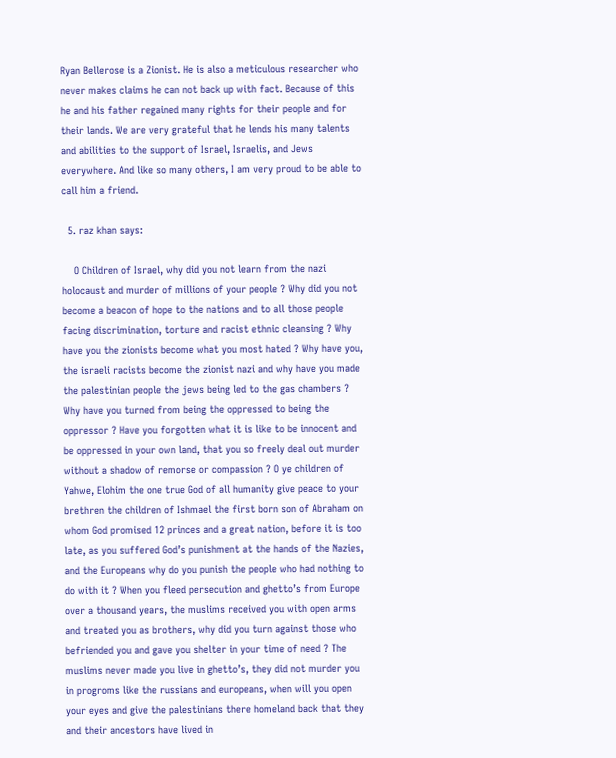Ryan Bellerose is a Zionist. He is also a meticulous researcher who never makes claims he can not back up with fact. Because of this he and his father regained many rights for their people and for their lands. We are very grateful that he lends his many talents and abilities to the support of Israel, Israelis, and Jews everywhere. And like so many others, I am very proud to be able to call him a friend.

  5. raz khan says:

    O Children of Israel, why did you not learn from the nazi holocaust and murder of millions of your people ? Why did you not become a beacon of hope to the nations and to all those people facing discrimination, torture and racist ethnic cleansing ? Why have you the zionists become what you most hated ? Why have you, the israeli racists become the zionist nazi and why have you made the palestinian people the jews being led to the gas chambers ? Why have you turned from being the oppressed to being the oppressor ? Have you forgotten what it is like to be innocent and be oppressed in your own land, that you so freely deal out murder without a shadow of remorse or compassion ? O ye children of Yahwe, Elohim the one true God of all humanity give peace to your brethren the children of Ishmael the first born son of Abraham on whom God promised 12 princes and a great nation, before it is too late, as you suffered God’s punishment at the hands of the Nazies, and the Europeans why do you punish the people who had nothing to do with it ? When you fleed persecution and ghetto’s from Europe over a thousand years, the muslims received you with open arms and treated you as brothers, why did you turn against those who befriended you and gave you shelter in your time of need ? The muslims never made you live in ghetto’s, they did not murder you in progroms like the russians and europeans, when will you open your eyes and give the palestinians there homeland back that they and their ancestors have lived in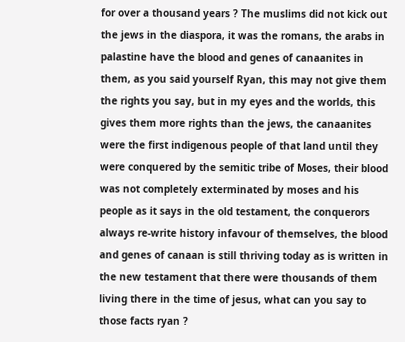for over a thousand years ? The muslims did not kick out the jews in the diaspora, it was the romans, the arabs in palastine have the blood and genes of canaanites in them, as you said yourself Ryan, this may not give them the rights you say, but in my eyes and the worlds, this gives them more rights than the jews, the canaanites were the first indigenous people of that land until they were conquered by the semitic tribe of Moses, their blood was not completely exterminated by moses and his people as it says in the old testament, the conquerors always re-write history infavour of themselves, the blood and genes of canaan is still thriving today as is written in the new testament that there were thousands of them living there in the time of jesus, what can you say to those facts ryan ?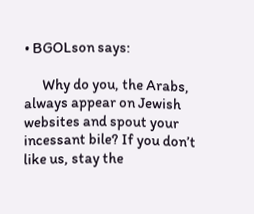• BGOLson says:

      Why do you, the Arabs, always appear on Jewish websites and spout your incessant bile? If you don’t like us, stay the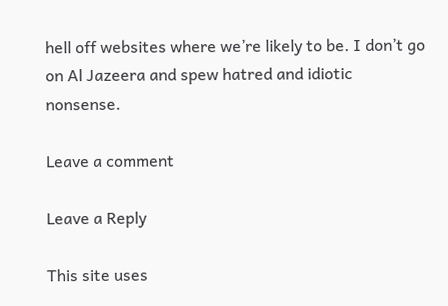hell off websites where we’re likely to be. I don’t go on Al Jazeera and spew hatred and idiotic nonsense.

Leave a comment

Leave a Reply

This site uses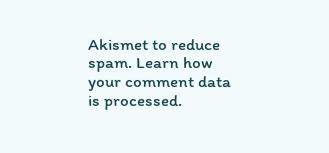Akismet to reduce spam. Learn how your comment data is processed.